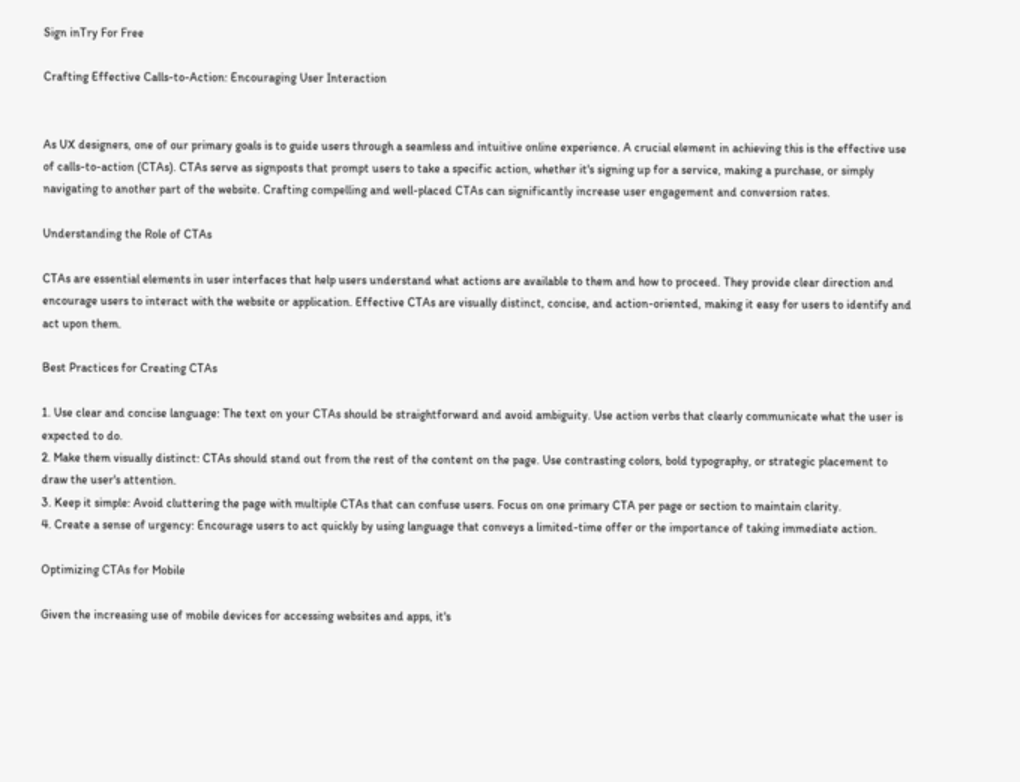Sign inTry For Free

Crafting Effective Calls-to-Action: Encouraging User Interaction


As UX designers, one of our primary goals is to guide users through a seamless and intuitive online experience. A crucial element in achieving this is the effective use of calls-to-action (CTAs). CTAs serve as signposts that prompt users to take a specific action, whether it's signing up for a service, making a purchase, or simply navigating to another part of the website. Crafting compelling and well-placed CTAs can significantly increase user engagement and conversion rates.

Understanding the Role of CTAs

CTAs are essential elements in user interfaces that help users understand what actions are available to them and how to proceed. They provide clear direction and encourage users to interact with the website or application. Effective CTAs are visually distinct, concise, and action-oriented, making it easy for users to identify and act upon them.

Best Practices for Creating CTAs

1. Use clear and concise language: The text on your CTAs should be straightforward and avoid ambiguity. Use action verbs that clearly communicate what the user is expected to do.
2. Make them visually distinct: CTAs should stand out from the rest of the content on the page. Use contrasting colors, bold typography, or strategic placement to draw the user's attention.
3. Keep it simple: Avoid cluttering the page with multiple CTAs that can confuse users. Focus on one primary CTA per page or section to maintain clarity.
4. Create a sense of urgency: Encourage users to act quickly by using language that conveys a limited-time offer or the importance of taking immediate action.

Optimizing CTAs for Mobile

Given the increasing use of mobile devices for accessing websites and apps, it's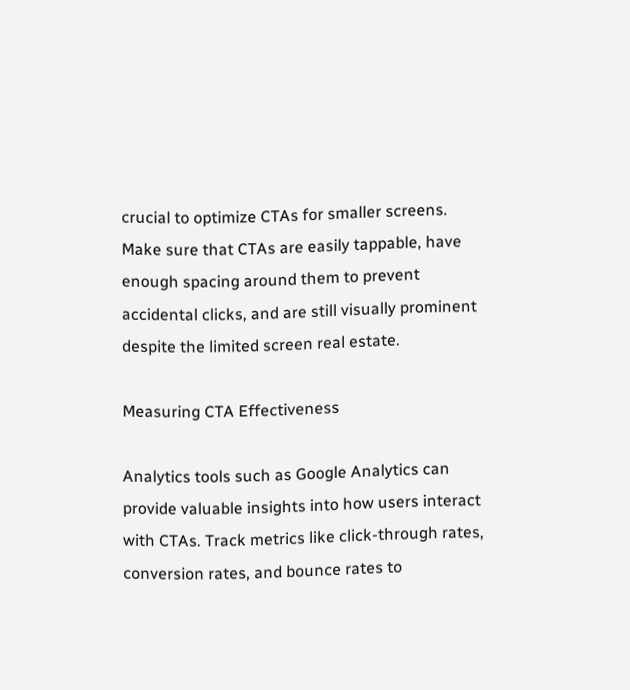crucial to optimize CTAs for smaller screens. Make sure that CTAs are easily tappable, have enough spacing around them to prevent accidental clicks, and are still visually prominent despite the limited screen real estate.

Measuring CTA Effectiveness

Analytics tools such as Google Analytics can provide valuable insights into how users interact with CTAs. Track metrics like click-through rates, conversion rates, and bounce rates to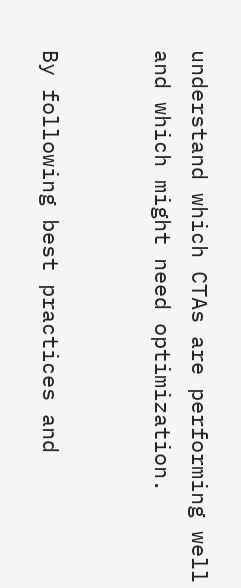understand which CTAs are performing well and which might need optimization.


By following best practices and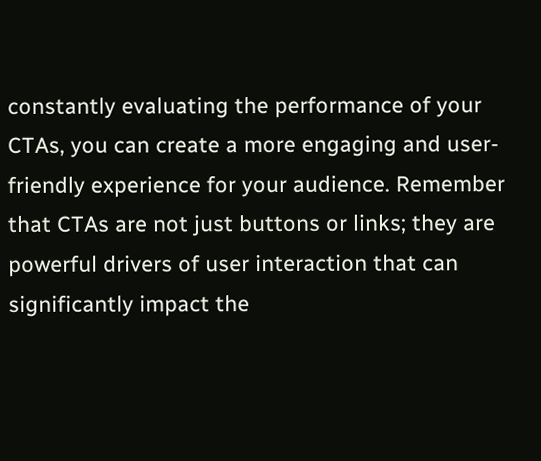constantly evaluating the performance of your CTAs, you can create a more engaging and user-friendly experience for your audience. Remember that CTAs are not just buttons or links; they are powerful drivers of user interaction that can significantly impact the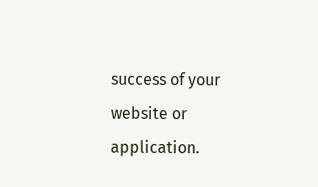success of your website or application.